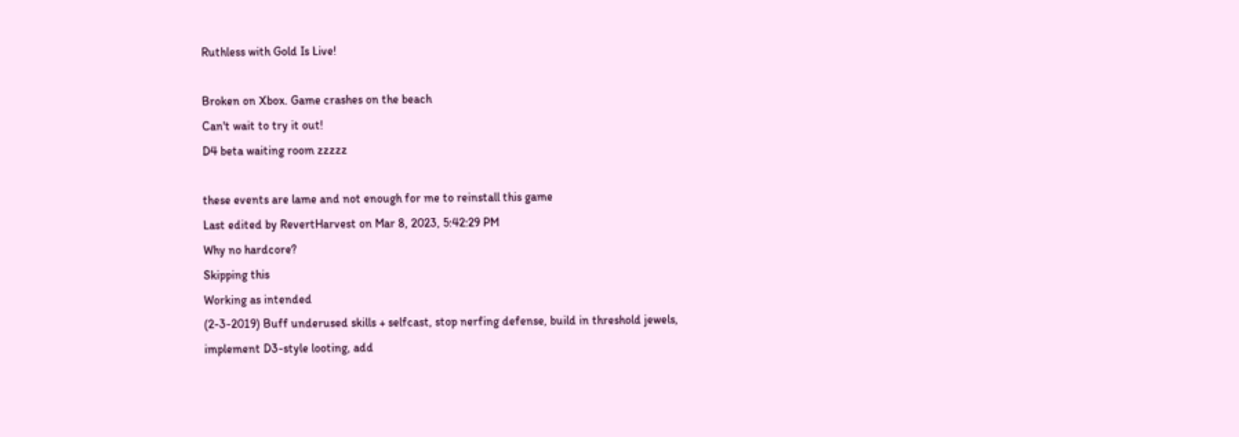Ruthless with Gold Is Live!

Broken on Xbox. Game crashes on the beach
Can't wait to try it out!
D4 beta waiting room zzzzz

these events are lame and not enough for me to reinstall this game
Last edited by RevertHarvest on Mar 8, 2023, 5:42:29 PM
Why no hardcore?
Skipping this
Working as intended
(2-3-2019) Buff underused skills + selfcast, stop nerfing defense, build in threshold jewels, implement D3-style looting, add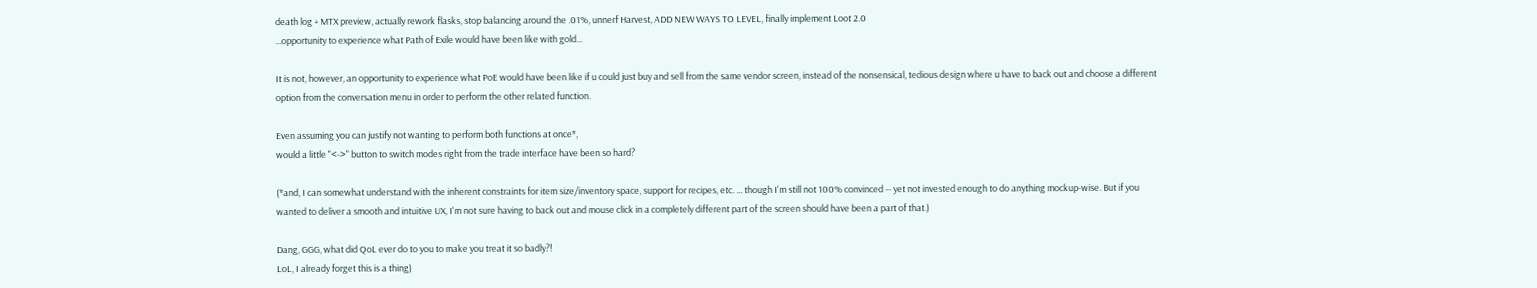death log + MTX preview, actually rework flasks, stop balancing around the .01%, unnerf Harvest, ADD NEW WAYS TO LEVEL, finally implement Loot 2.0
...opportunity to experience what Path of Exile would have been like with gold...

It is not, however, an opportunity to experience what PoE would have been like if u could just buy and sell from the same vendor screen, instead of the nonsensical, tedious design where u have to back out and choose a different option from the conversation menu in order to perform the other related function.

Even assuming you can justify not wanting to perform both functions at once*,
would a little "<->" button to switch modes right from the trade interface have been so hard?

(*and, I can somewhat understand with the inherent constraints for item size/inventory space, support for recipes, etc. ... though I'm still not 100% convinced -- yet not invested enough to do anything mockup-wise. But if you wanted to deliver a smooth and intuitive UX, I'm not sure having to back out and mouse click in a completely different part of the screen should have been a part of that.)

Dang, GGG, what did QoL ever do to you to make you treat it so badly?!
LoL, I already forget this is a thing)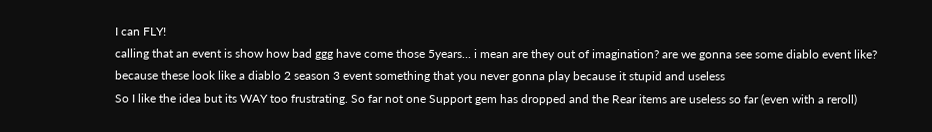I can FLY!
calling that an event is show how bad ggg have come those 5years... i mean are they out of imagination? are we gonna see some diablo event like? because these look like a diablo 2 season 3 event something that you never gonna play because it stupid and useless
So I like the idea but its WAY too frustrating. So far not one Support gem has dropped and the Rear items are useless so far (even with a reroll)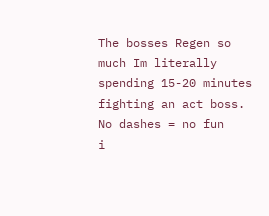The bosses Regen so much Im literally spending 15-20 minutes fighting an act boss. No dashes = no fun
i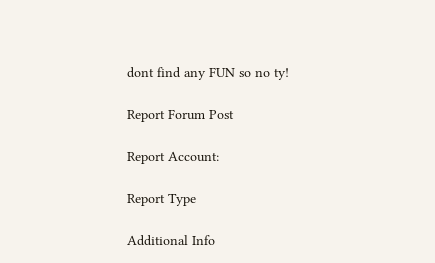dont find any FUN so no ty!

Report Forum Post

Report Account:

Report Type

Additional Info